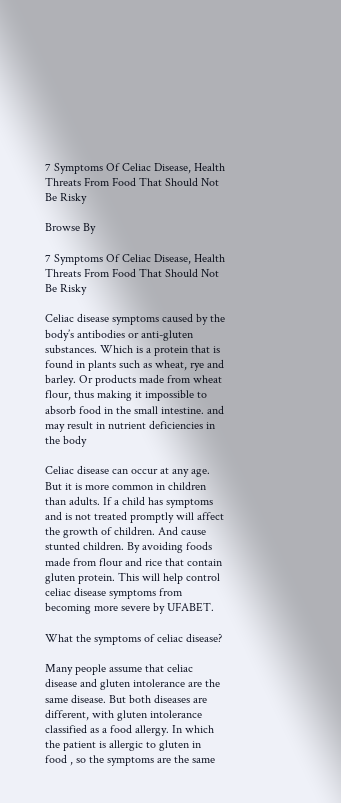7 Symptoms Of Celiac Disease, Health Threats From Food That Should Not Be Risky

Browse By

7 Symptoms Of Celiac Disease, Health Threats From Food That Should Not Be Risky

Celiac disease symptoms caused by the body’s antibodies or anti-gluten substances. Which is a protein that is found in plants such as wheat, rye and barley. Or products made from wheat flour, thus making it impossible to absorb food in the small intestine. and may result in nutrient deficiencies in the body

Celiac disease can occur at any age. But it is more common in children than adults. If a child has symptoms and is not treated promptly will affect the growth of children. And cause stunted children. By avoiding foods made from flour and rice that contain gluten protein. This will help control celiac disease symptoms from becoming more severe by UFABET.

What the symptoms of celiac disease?

Many people assume that celiac disease and gluten intolerance are the same disease. But both diseases are different, with gluten intolerance classified as a food allergy. In which the patient is allergic to gluten in food , so the symptoms are the same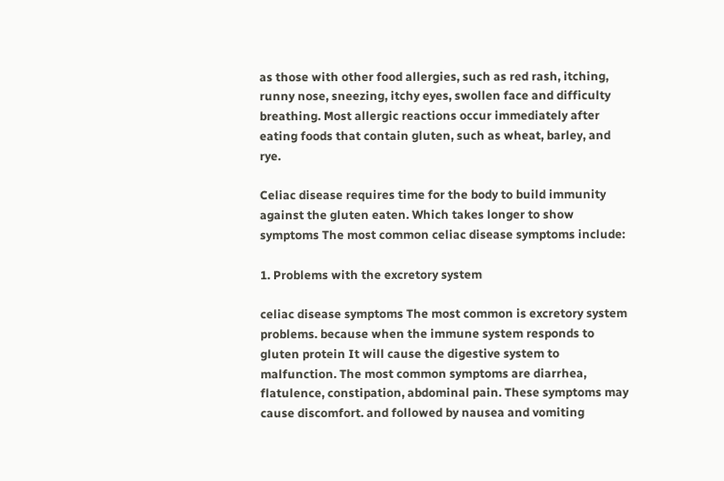as those with other food allergies, such as red rash, itching, runny nose, sneezing, itchy eyes, swollen face and difficulty breathing. Most allergic reactions occur immediately after eating foods that contain gluten, such as wheat, barley, and rye.

Celiac disease requires time for the body to build immunity against the gluten eaten. Which takes longer to show symptoms The most common celiac disease symptoms include:

1. Problems with the excretory system

celiac disease symptoms The most common is excretory system problems. because when the immune system responds to gluten protein It will cause the digestive system to malfunction. The most common symptoms are diarrhea, flatulence, constipation, abdominal pain. These symptoms may cause discomfort. and followed by nausea and vomiting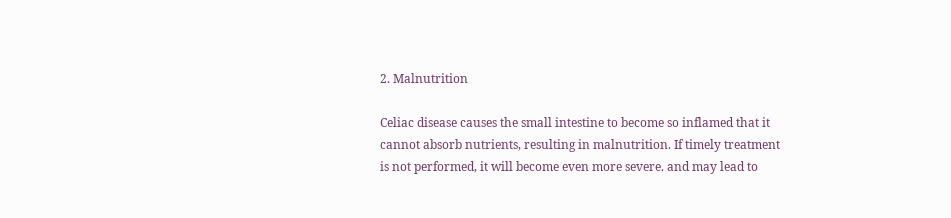2. Malnutrition

Celiac disease causes the small intestine to become so inflamed that it cannot absorb nutrients, resulting in malnutrition. If timely treatment is not performed, it will become even more severe. and may lead to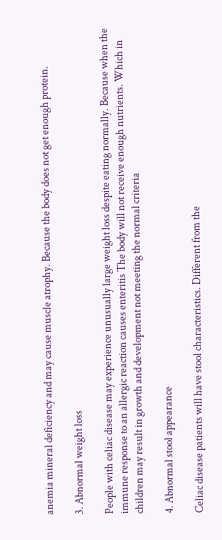anemia mineral deficiency and may cause muscle atrophy. Because the body does not get enough protein.

3. Abnormal weight loss

People with celiac disease may experience unusually large weight loss despite eating normally. Because when the immune response to an allergic reaction causes enteritis The body will not receive enough nutrients. Which in children may result in growth and development not meeting the normal criteria

4. Abnormal stool appearance

Celiac disease patients will have stool characteristics. Different from the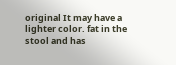original It may have a lighter color. fat in the stool and has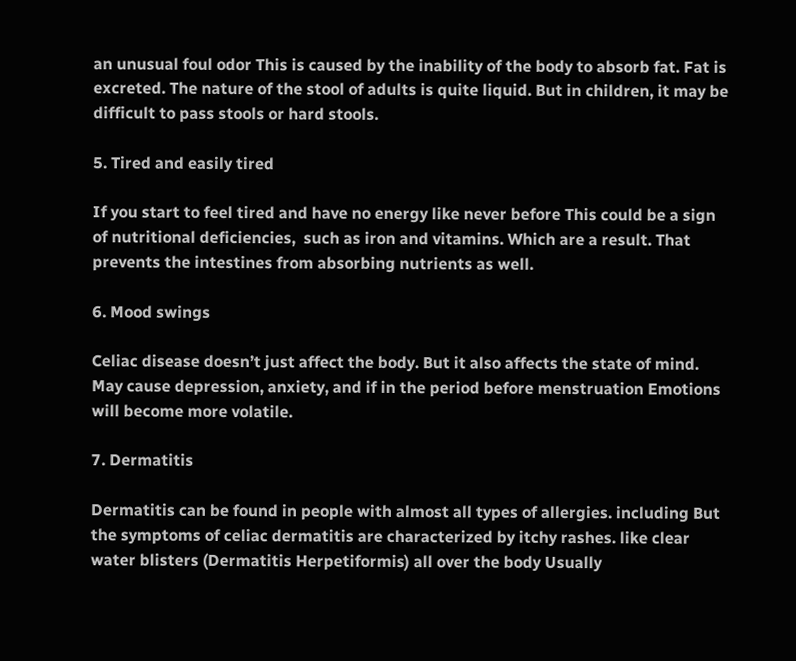an unusual foul odor This is caused by the inability of the body to absorb fat. Fat is excreted. The nature of the stool of adults is quite liquid. But in children, it may be difficult to pass stools or hard stools.

5. Tired and easily tired

If you start to feel tired and have no energy like never before This could be a sign of nutritional deficiencies,  such as iron and vitamins. Which are a result. That prevents the intestines from absorbing nutrients as well.

6. Mood swings

Celiac disease doesn’t just affect the body. But it also affects the state of mind. May cause depression, anxiety, and if in the period before menstruation Emotions will become more volatile.

7. Dermatitis

Dermatitis can be found in people with almost all types of allergies. including But the symptoms of celiac dermatitis are characterized by itchy rashes. like clear water blisters (Dermatitis Herpetiformis) all over the body Usually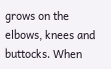grows on the elbows, knees and buttocks. When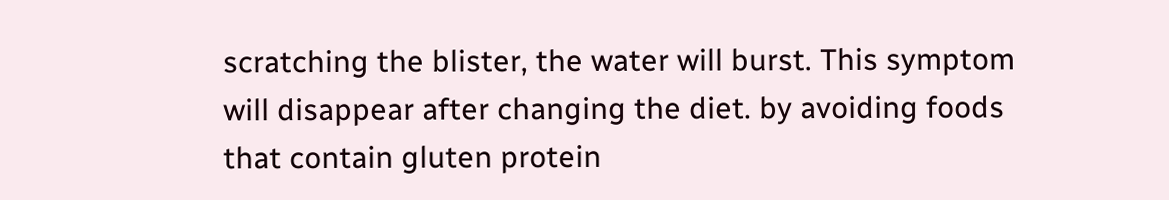scratching the blister, the water will burst. This symptom will disappear after changing the diet. by avoiding foods that contain gluten protein